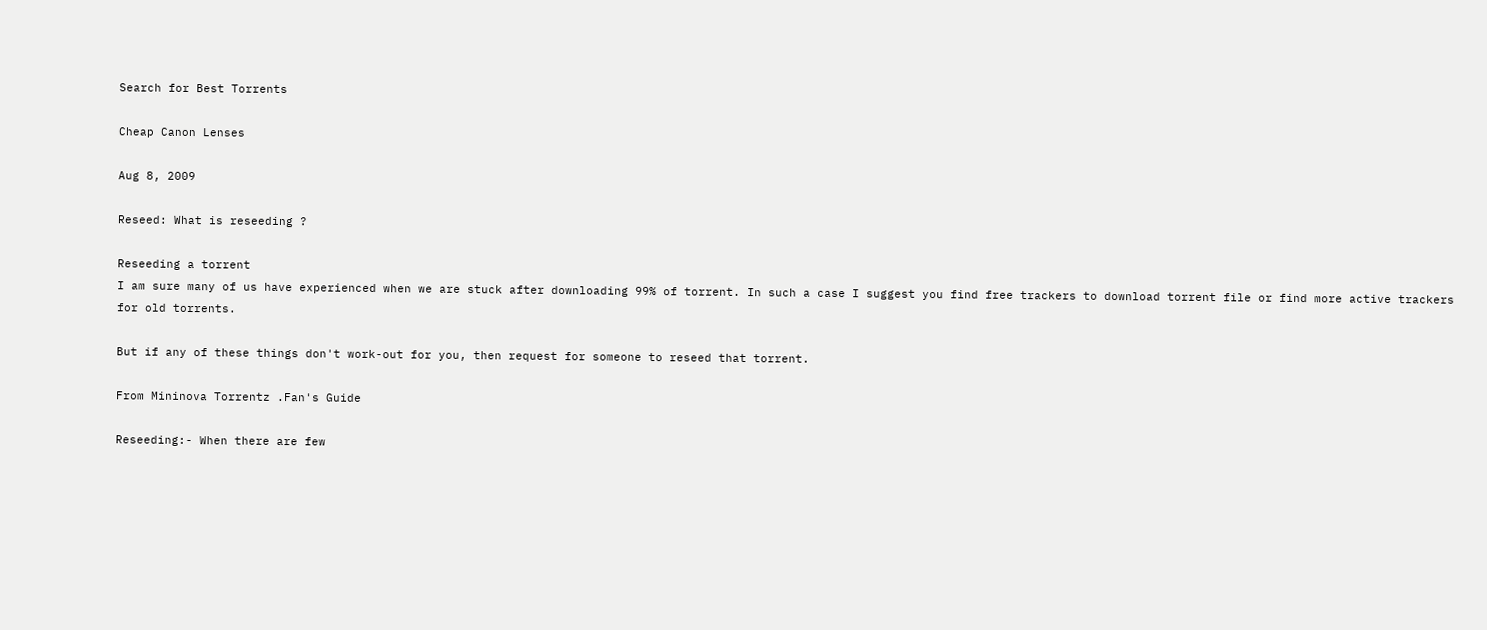Search for Best Torrents

Cheap Canon Lenses

Aug 8, 2009

Reseed: What is reseeding ?

Reseeding a torrent
I am sure many of us have experienced when we are stuck after downloading 99% of torrent. In such a case I suggest you find free trackers to download torrent file or find more active trackers for old torrents.

But if any of these things don't work-out for you, then request for someone to reseed that torrent.

From Mininova Torrentz .Fan's Guide

Reseeding:- When there are few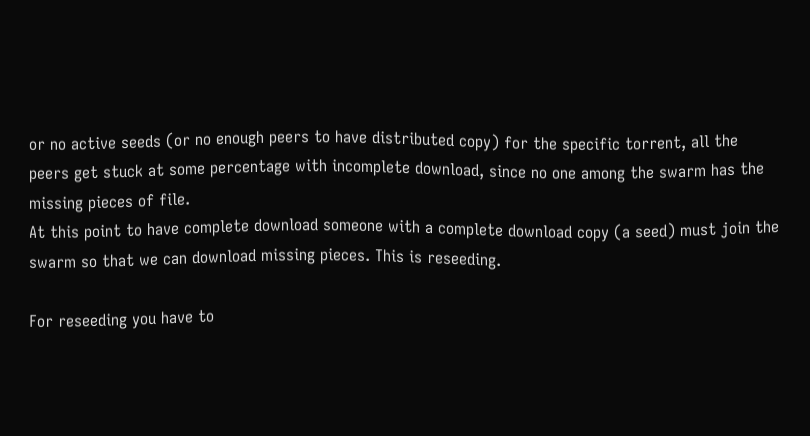or no active seeds (or no enough peers to have distributed copy) for the specific torrent, all the peers get stuck at some percentage with incomplete download, since no one among the swarm has the missing pieces of file.
At this point to have complete download someone with a complete download copy (a seed) must join the swarm so that we can download missing pieces. This is reseeding.

For reseeding you have to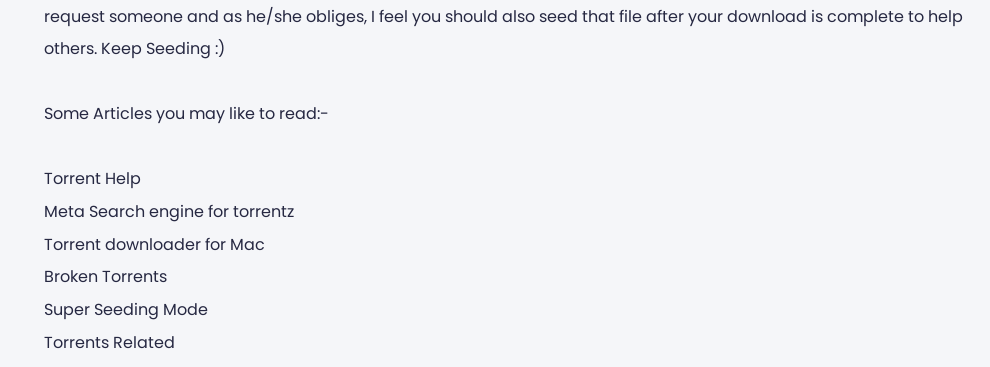request someone and as he/she obliges, I feel you should also seed that file after your download is complete to help others. Keep Seeding :)

Some Articles you may like to read:-

Torrent Help
Meta Search engine for torrentz
Torrent downloader for Mac
Broken Torrents
Super Seeding Mode
Torrents Related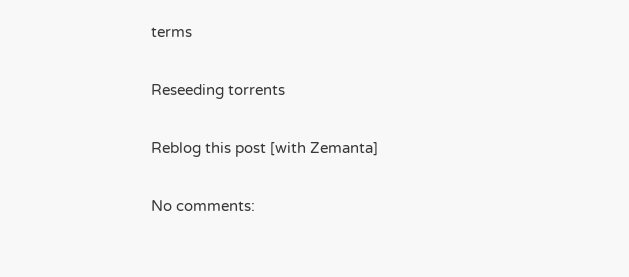terms

Reseeding torrents

Reblog this post [with Zemanta]

No comments: